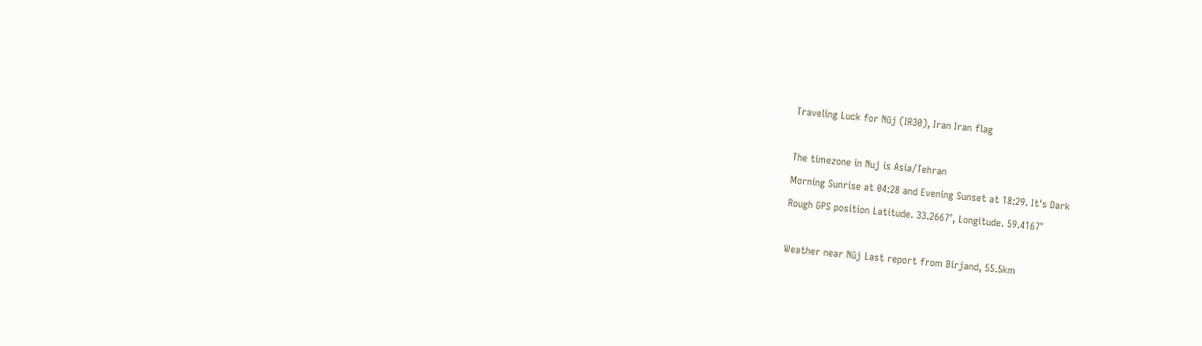Traveling Luck for Nūj (IR30), Iran Iran flag

The timezone in Nuj is Asia/Tehran
Morning Sunrise at 04:28 and Evening Sunset at 18:29. It's Dark
Rough GPS position Latitude. 33.2667°, Longitude. 59.4167°

Weather near Nūj Last report from Birjand, 55.5km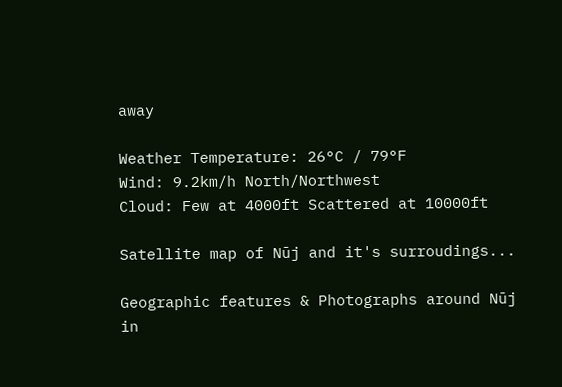away

Weather Temperature: 26°C / 79°F
Wind: 9.2km/h North/Northwest
Cloud: Few at 4000ft Scattered at 10000ft

Satellite map of Nūj and it's surroudings...

Geographic features & Photographs around Nūj in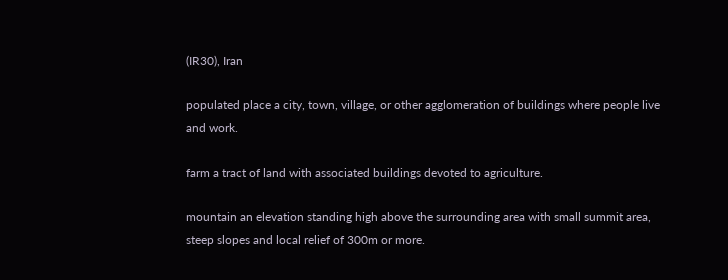(IR30), Iran

populated place a city, town, village, or other agglomeration of buildings where people live and work.

farm a tract of land with associated buildings devoted to agriculture.

mountain an elevation standing high above the surrounding area with small summit area, steep slopes and local relief of 300m or more.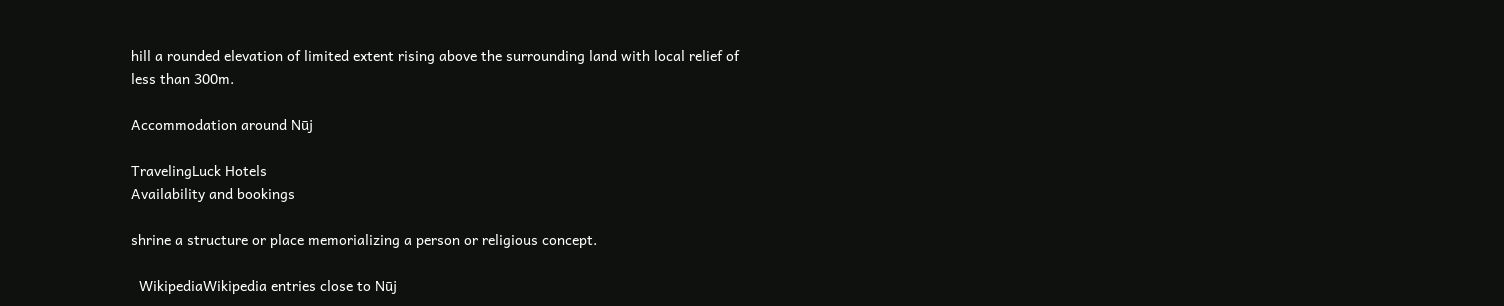hill a rounded elevation of limited extent rising above the surrounding land with local relief of less than 300m.

Accommodation around Nūj

TravelingLuck Hotels
Availability and bookings

shrine a structure or place memorializing a person or religious concept.

  WikipediaWikipedia entries close to Nūj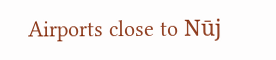Airports close to Nūj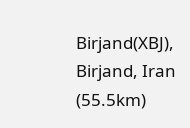Birjand(XBJ), Birjand, Iran (55.5km)